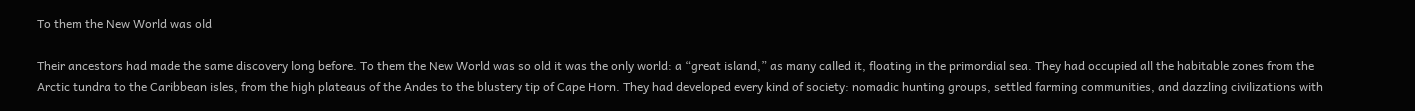To them the New World was old

Their ancestors had made the same discovery long before. To them the New World was so old it was the only world: a “great island,” as many called it, floating in the primordial sea. They had occupied all the habitable zones from the Arctic tundra to the Caribbean isles, from the high plateaus of the Andes to the blustery tip of Cape Horn. They had developed every kind of society: nomadic hunting groups, settled farming communities, and dazzling civilizations with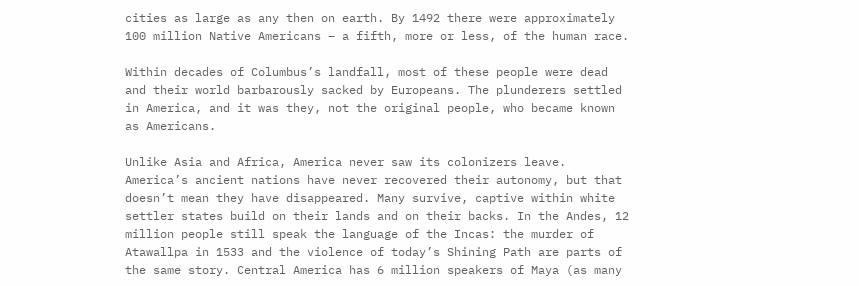cities as large as any then on earth. By 1492 there were approximately 100 million Native Americans – a fifth, more or less, of the human race.

Within decades of Columbus’s landfall, most of these people were dead and their world barbarously sacked by Europeans. The plunderers settled in America, and it was they, not the original people, who became known as Americans.

Unlike Asia and Africa, America never saw its colonizers leave. America’s ancient nations have never recovered their autonomy, but that doesn’t mean they have disappeared. Many survive, captive within white settler states build on their lands and on their backs. In the Andes, 12 million people still speak the language of the Incas: the murder of Atawallpa in 1533 and the violence of today’s Shining Path are parts of the same story. Central America has 6 million speakers of Maya (as many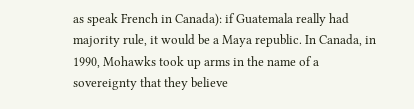as speak French in Canada): if Guatemala really had majority rule, it would be a Maya republic. In Canada, in 1990, Mohawks took up arms in the name of a sovereignty that they believe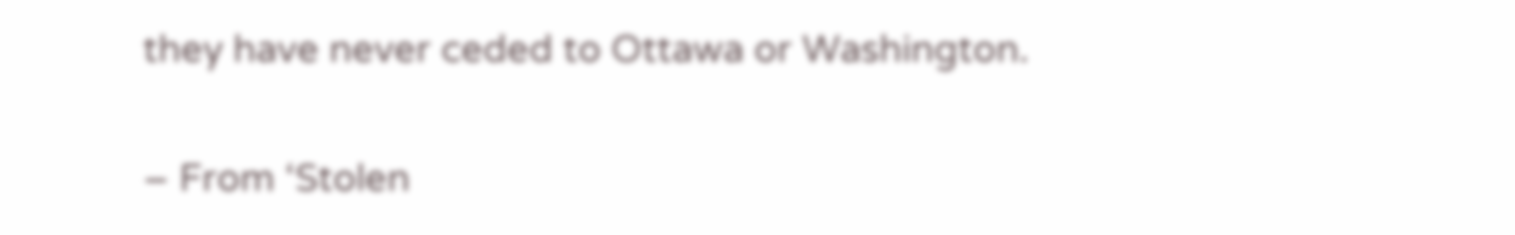they have never ceded to Ottawa or Washington.

– From ‘Stolen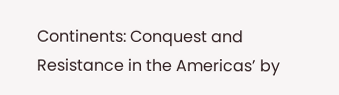Continents: Conquest and Resistance in the Americas’ by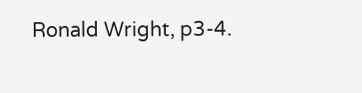Ronald Wright, p3-4.